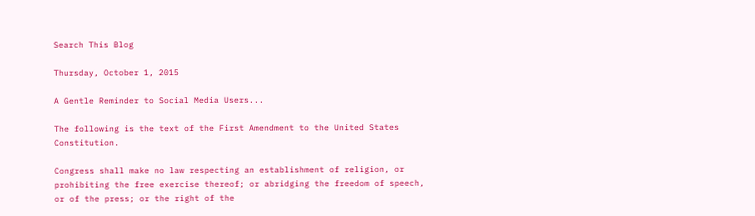Search This Blog

Thursday, October 1, 2015

A Gentle Reminder to Social Media Users...

The following is the text of the First Amendment to the United States Constitution.

Congress shall make no law respecting an establishment of religion, or prohibiting the free exercise thereof; or abridging the freedom of speech, or of the press; or the right of the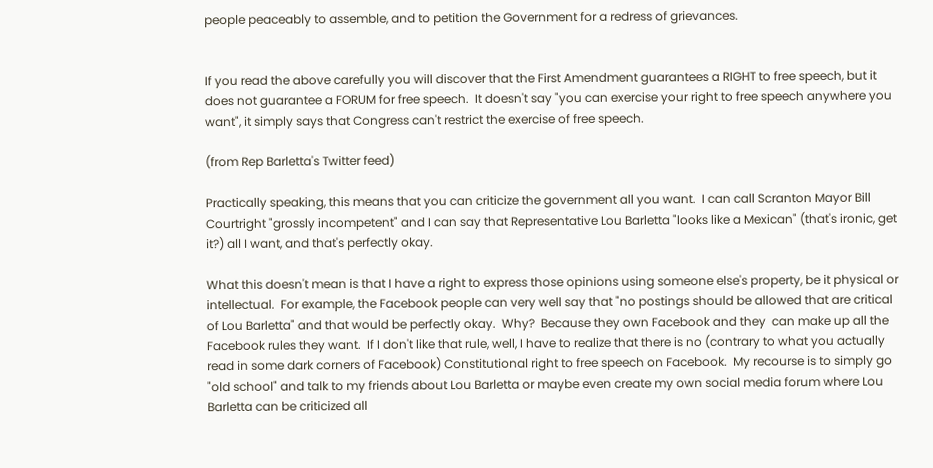people peaceably to assemble, and to petition the Government for a redress of grievances.


If you read the above carefully you will discover that the First Amendment guarantees a RIGHT to free speech, but it does not guarantee a FORUM for free speech.  It doesn't say "you can exercise your right to free speech anywhere you want", it simply says that Congress can't restrict the exercise of free speech.

(from Rep Barletta's Twitter feed)

Practically speaking, this means that you can criticize the government all you want.  I can call Scranton Mayor Bill Courtright "grossly incompetent" and I can say that Representative Lou Barletta "looks like a Mexican" (that's ironic, get it?) all I want, and that's perfectly okay.

What this doesn't mean is that I have a right to express those opinions using someone else's property, be it physical or intellectual.  For example, the Facebook people can very well say that "no postings should be allowed that are critical of Lou Barletta" and that would be perfectly okay.  Why?  Because they own Facebook and they  can make up all the Facebook rules they want.  If I don't like that rule, well, I have to realize that there is no (contrary to what you actually read in some dark corners of Facebook) Constitutional right to free speech on Facebook.  My recourse is to simply go "old school" and talk to my friends about Lou Barletta or maybe even create my own social media forum where Lou Barletta can be criticized all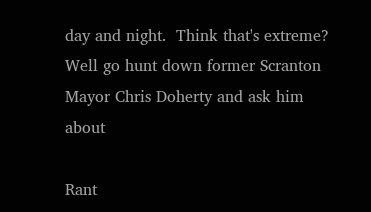day and night.  Think that's extreme?  Well go hunt down former Scranton Mayor Chris Doherty and ask him about

Rant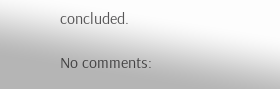concluded.

No comments: